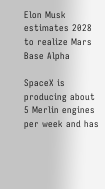Elon Musk estimates 2028 to realize Mars Base Alpha

SpaceX is producing about 5 Merlin engines per week and has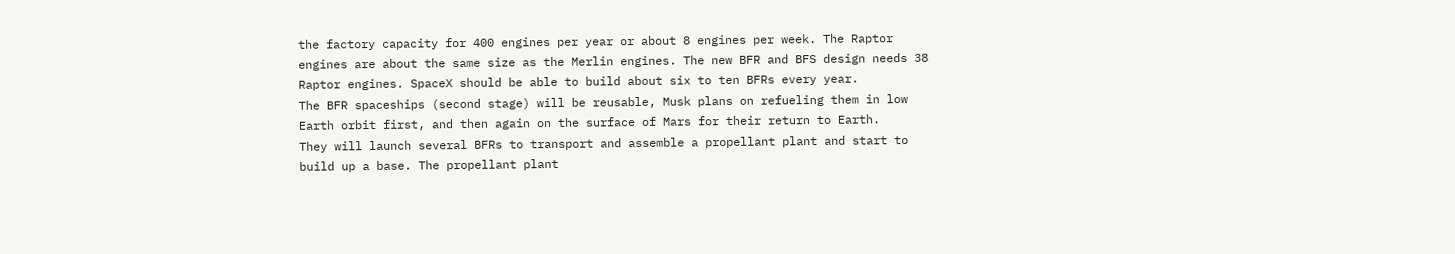the factory capacity for 400 engines per year or about 8 engines per week. The Raptor engines are about the same size as the Merlin engines. The new BFR and BFS design needs 38 Raptor engines. SpaceX should be able to build about six to ten BFRs every year.
The BFR spaceships (second stage) will be reusable, Musk plans on refueling them in low Earth orbit first, and then again on the surface of Mars for their return to Earth.
They will launch several BFRs to transport and assemble a propellant plant and start to build up a base. The propellant plant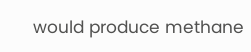would produce methane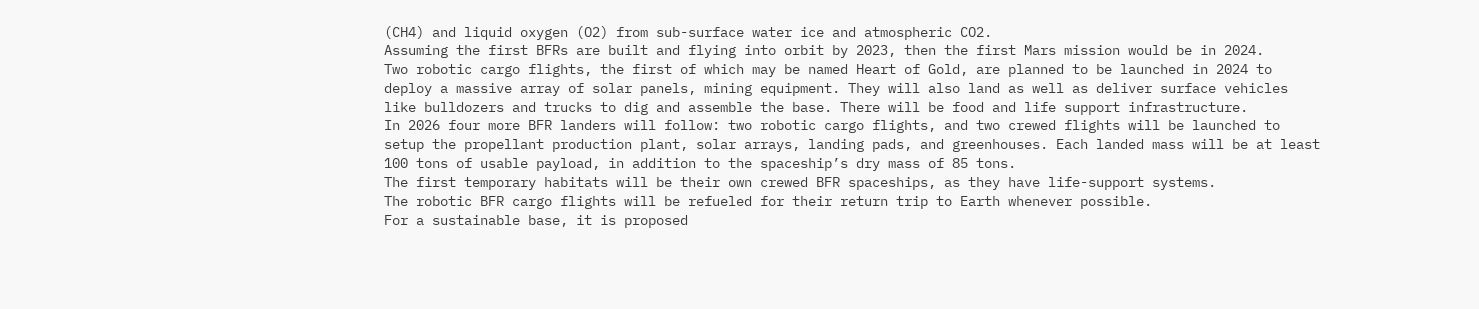(CH4) and liquid oxygen (O2) from sub-surface water ice and atmospheric CO2.
Assuming the first BFRs are built and flying into orbit by 2023, then the first Mars mission would be in 2024.
Two robotic cargo flights, the first of which may be named Heart of Gold, are planned to be launched in 2024 to deploy a massive array of solar panels, mining equipment. They will also land as well as deliver surface vehicles like bulldozers and trucks to dig and assemble the base. There will be food and life support infrastructure.
In 2026 four more BFR landers will follow: two robotic cargo flights, and two crewed flights will be launched to setup the propellant production plant, solar arrays, landing pads, and greenhouses. Each landed mass will be at least 100 tons of usable payload, in addition to the spaceship’s dry mass of 85 tons.
The first temporary habitats will be their own crewed BFR spaceships, as they have life-support systems.
The robotic BFR cargo flights will be refueled for their return trip to Earth whenever possible.
For a sustainable base, it is proposed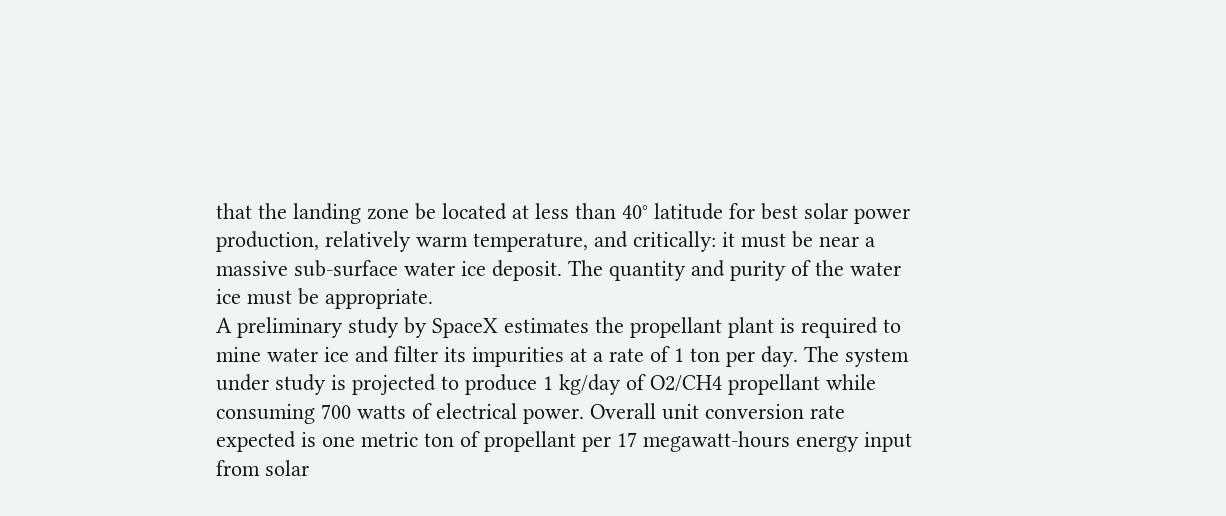that the landing zone be located at less than 40° latitude for best solar power production, relatively warm temperature, and critically: it must be near a massive sub-surface water ice deposit. The quantity and purity of the water ice must be appropriate.
A preliminary study by SpaceX estimates the propellant plant is required to mine water ice and filter its impurities at a rate of 1 ton per day. The system under study is projected to produce 1 kg/day of O2/CH4 propellant while consuming 700 watts of electrical power. Overall unit conversion rate expected is one metric ton of propellant per 17 megawatt-hours energy input from solar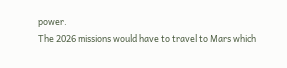power.
The 2026 missions would have to travel to Mars which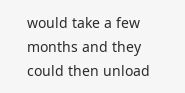would take a few months and they could then unload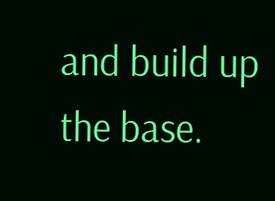and build up the base.